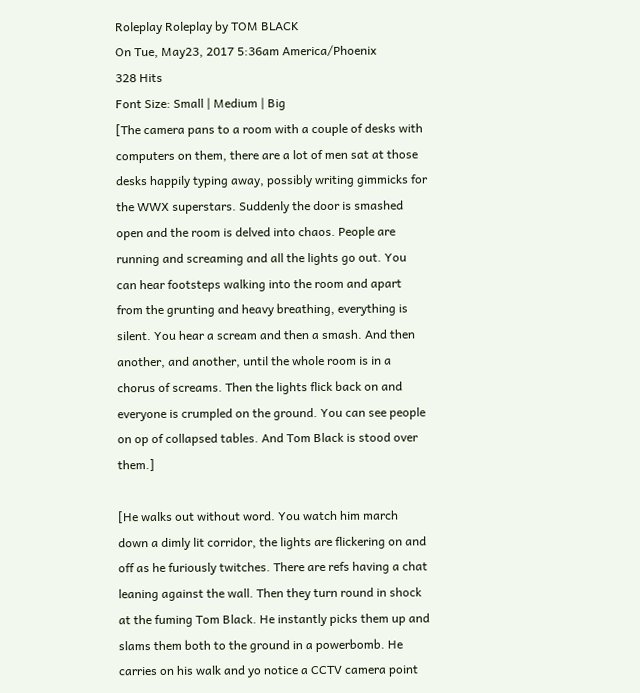Roleplay Roleplay by TOM BLACK
On Tue, May23, 2017 5:36am America/Phoenix
328 Hits
Font Size: Small | Medium | Big
[The camera pans to a room with a couple of desks with computers on them, there are a lot of men sat at those desks happily typing away, possibly writing gimmicks for the WWX superstars. Suddenly the door is smashed open and the room is delved into chaos. People are running and screaming and all the lights go out. You can hear footsteps walking into the room and apart from the grunting and heavy breathing, everything is silent. You hear a scream and then a smash. And then another, and another, until the whole room is in a chorus of screams. Then the lights flick back on and everyone is crumpled on the ground. You can see people on op of collapsed tables. And Tom Black is stood over them.]

[He walks out without word. You watch him march down a dimly lit corridor, the lights are flickering on and off as he furiously twitches. There are refs having a chat leaning against the wall. Then they turn round in shock at the fuming Tom Black. He instantly picks them up and slams them both to the ground in a powerbomb. He carries on his walk and yo notice a CCTV camera point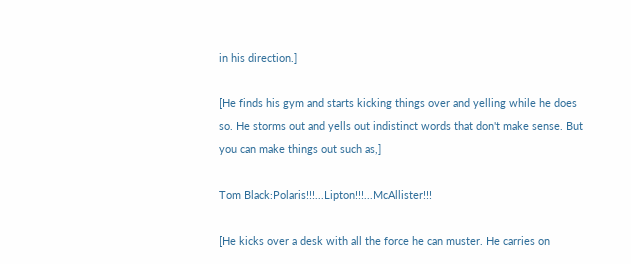in his direction.]

[He finds his gym and starts kicking things over and yelling while he does so. He storms out and yells out indistinct words that don't make sense. But you can make things out such as,]

Tom Black:Polaris!!!...Lipton!!!...McAllister!!!

[He kicks over a desk with all the force he can muster. He carries on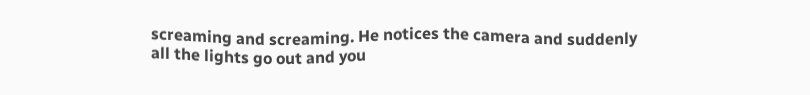screaming and screaming. He notices the camera and suddenly all the lights go out and you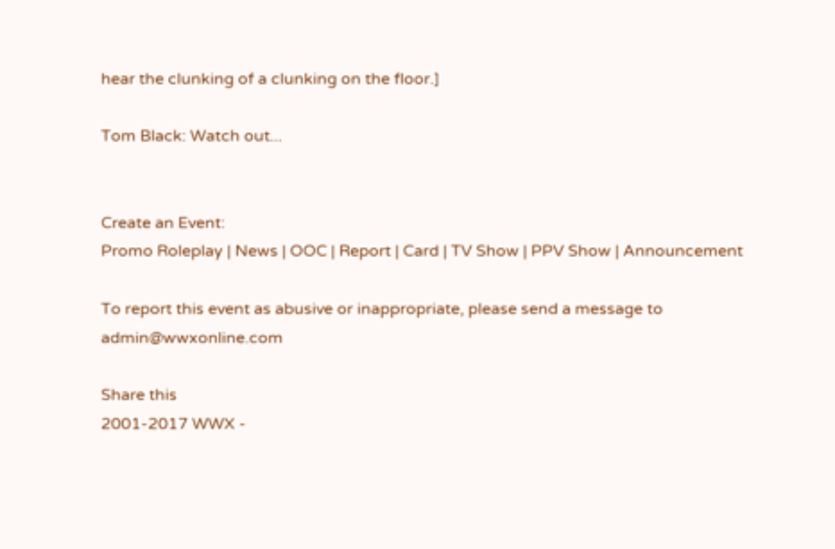hear the clunking of a clunking on the floor.]

Tom Black: Watch out...


Create an Event:
Promo Roleplay | News | OOC | Report | Card | TV Show | PPV Show | Announcement

To report this event as abusive or inappropriate, please send a message to admin@wwxonline.com

Share this
2001-2017 WWX -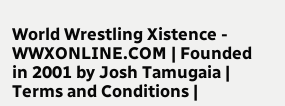World Wrestling Xistence - WWXONLINE.COM | Founded in 2001 by Josh Tamugaia | Terms and Conditions |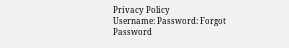Privacy Policy
Username: Password: Forgot Password